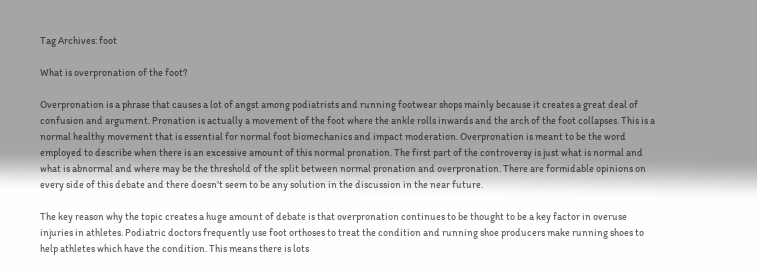Tag Archives: foot

What is overpronation of the foot?

Overpronation is a phrase that causes a lot of angst among podiatrists and running footwear shops mainly because it creates a great deal of confusion and argument. Pronation is actually a movement of the foot where the ankle rolls inwards and the arch of the foot collapses. This is a normal healthy movement that is essential for normal foot biomechanics and impact moderation. Overpronation is meant to be the word employed to describe when there is an excessive amount of this normal pronation. The first part of the controversy is just what is normal and what is abnormal and where may be the threshold of the split between normal pronation and overpronation. There are formidable opinions on every side of this debate and there doesn't seem to be any solution in the discussion in the near future.

The key reason why the topic creates a huge amount of debate is that overpronation continues to be thought to be a key factor in overuse injuries in athletes. Podiatric doctors frequently use foot orthoses to treat the condition and running shoe producers make running shoes to help athletes which have the condition. This means there is lots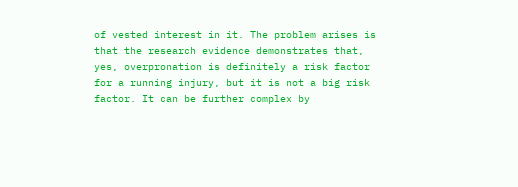of vested interest in it. The problem arises is that the research evidence demonstrates that, yes, overpronation is definitely a risk factor for a running injury, but it is not a big risk factor. It can be further complex by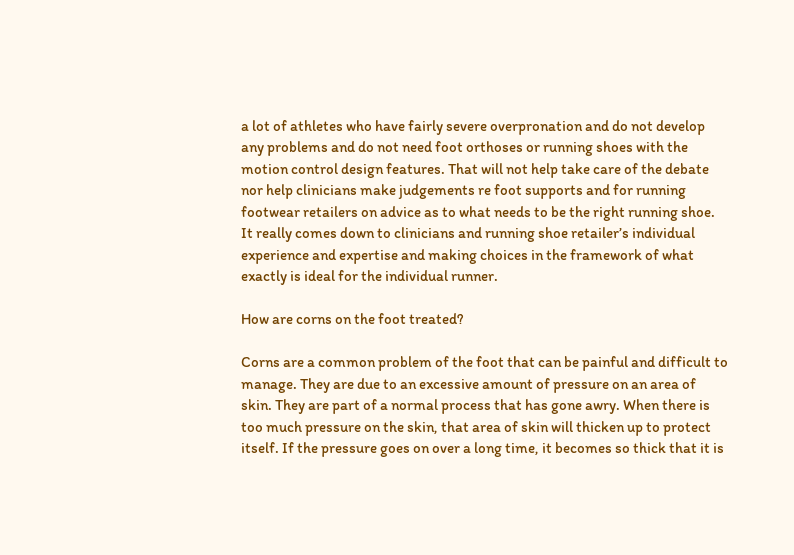a lot of athletes who have fairly severe overpronation and do not develop any problems and do not need foot orthoses or running shoes with the motion control design features. That will not help take care of the debate nor help clinicians make judgements re foot supports and for running footwear retailers on advice as to what needs to be the right running shoe. It really comes down to clinicians and running shoe retailer’s individual experience and expertise and making choices in the framework of what exactly is ideal for the individual runner.

How are corns on the foot treated?

Corns are a common problem of the foot that can be painful and difficult to manage. They are due to an excessive amount of pressure on an area of skin. They are part of a normal process that has gone awry. When there is too much pressure on the skin, that area of skin will thicken up to protect itself. If the pressure goes on over a long time, it becomes so thick that it is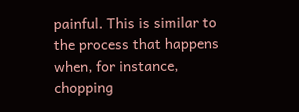painful. This is similar to the process that happens when, for instance, chopping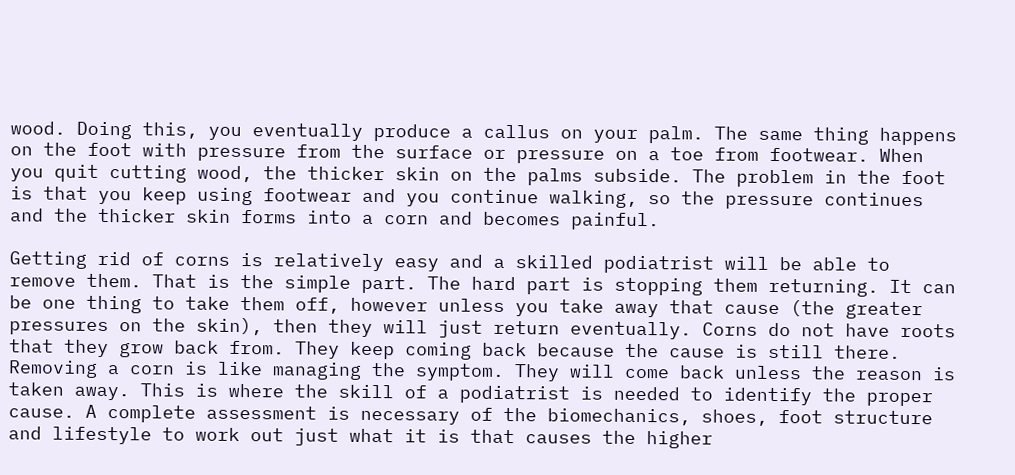wood. Doing this, you eventually produce a callus on your palm. The same thing happens on the foot with pressure from the surface or pressure on a toe from footwear. When you quit cutting wood, the thicker skin on the palms subside. The problem in the foot is that you keep using footwear and you continue walking, so the pressure continues and the thicker skin forms into a corn and becomes painful.

Getting rid of corns is relatively easy and a skilled podiatrist will be able to remove them. That is the simple part. The hard part is stopping them returning. It can be one thing to take them off, however unless you take away that cause (the greater pressures on the skin), then they will just return eventually. Corns do not have roots that they grow back from. They keep coming back because the cause is still there. Removing a corn is like managing the symptom. They will come back unless the reason is taken away. This is where the skill of a podiatrist is needed to identify the proper cause. A complete assessment is necessary of the biomechanics, shoes, foot structure and lifestyle to work out just what it is that causes the higher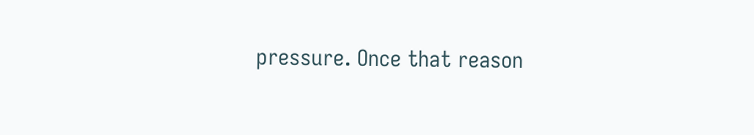pressure. Once that reason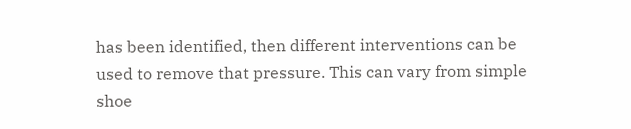has been identified, then different interventions can be used to remove that pressure. This can vary from simple shoe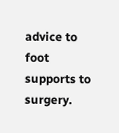advice to foot supports to surgery.